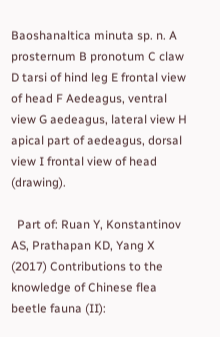Baoshanaltica minuta sp. n. A prosternum B pronotum C claw D tarsi of hind leg E frontal view of head F Aedeagus, ventral view G aedeagus, lateral view H apical part of aedeagus, dorsal view I frontal view of head (drawing).

  Part of: Ruan Y, Konstantinov AS, Prathapan KD, Yang X (2017) Contributions to the knowledge of Chinese flea beetle fauna (II):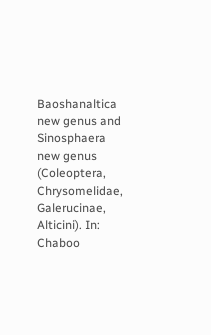Baoshanaltica new genus and Sinosphaera new genus (Coleoptera, Chrysomelidae, Galerucinae, Alticini). In: Chaboo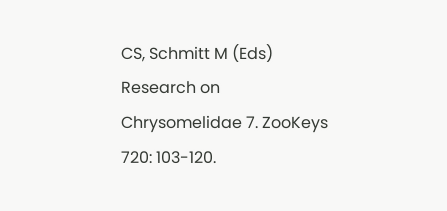CS, Schmitt M (Eds) Research on Chrysomelidae 7. ZooKeys 720: 103-120.